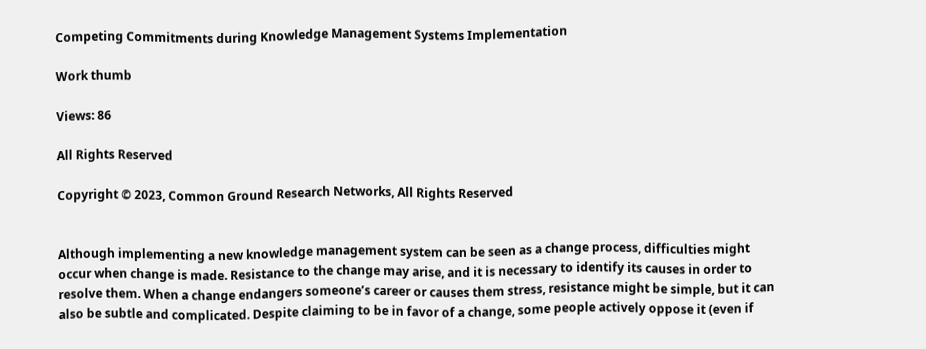Competing Commitments during Knowledge Management Systems Implementation

Work thumb

Views: 86

All Rights Reserved

Copyright © 2023, Common Ground Research Networks, All Rights Reserved


Although implementing a new knowledge management system can be seen as a change process, difficulties might occur when change is made. Resistance to the change may arise, and it is necessary to identify its causes in order to resolve them. When a change endangers someone’s career or causes them stress, resistance might be simple, but it can also be subtle and complicated. Despite claiming to be in favor of a change, some people actively oppose it (even if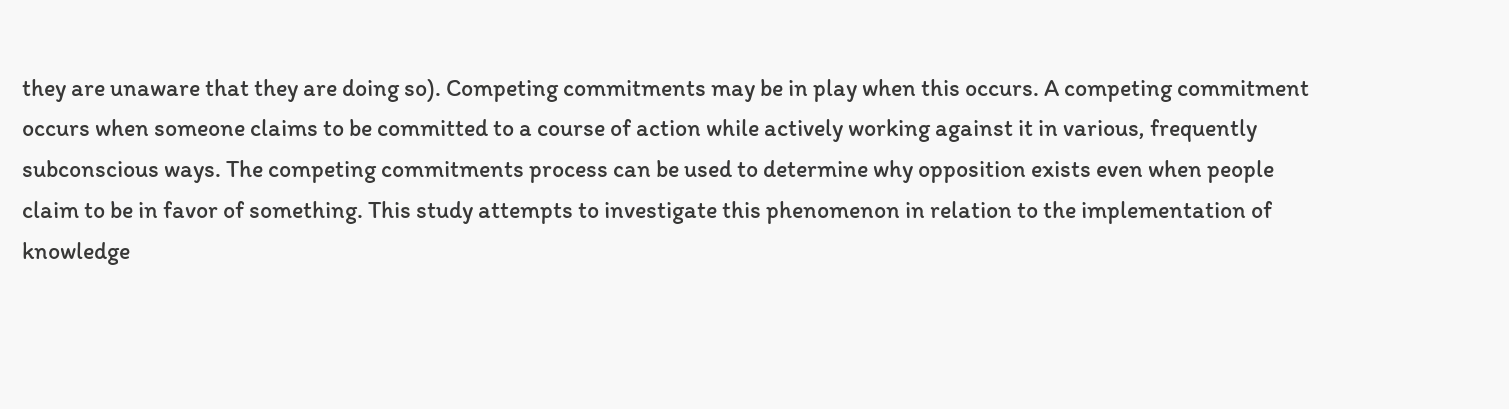they are unaware that they are doing so). Competing commitments may be in play when this occurs. A competing commitment occurs when someone claims to be committed to a course of action while actively working against it in various, frequently subconscious ways. The competing commitments process can be used to determine why opposition exists even when people claim to be in favor of something. This study attempts to investigate this phenomenon in relation to the implementation of knowledge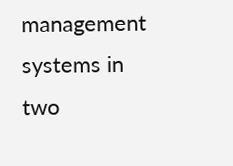management systems in two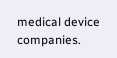medical device companies.